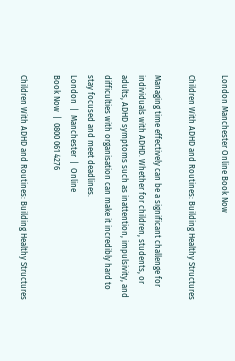London Manchester Online Book Now

Children With ADHD and Routines: Building Healthy Structures

Managing time effectively can be a significant challenge for individuals with ADHD. Whether for children, students, or adults, ADHD symptoms such as inattention, impulsivity, and difficulties with organisation can make it incredibly hard to stay focused and meet deadlines.
London  |  Manchester  |  Online
Book Now  |  0800 061 4276

Children With ADHD and Routines: Building Healthy Structures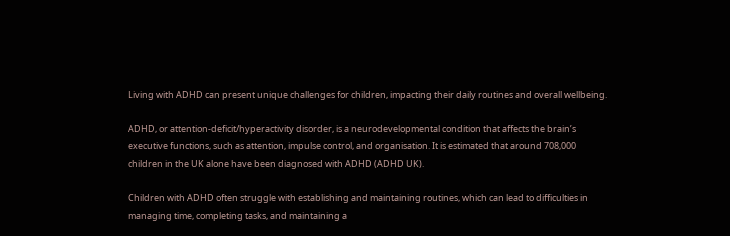Living with ADHD can present unique challenges for children, impacting their daily routines and overall wellbeing.

ADHD, or attention-deficit/hyperactivity disorder, is a neurodevelopmental condition that affects the brain’s executive functions, such as attention, impulse control, and organisation. It is estimated that around 708,000 children in the UK alone have been diagnosed with ADHD (ADHD UK).

Children with ADHD often struggle with establishing and maintaining routines, which can lead to difficulties in managing time, completing tasks, and maintaining a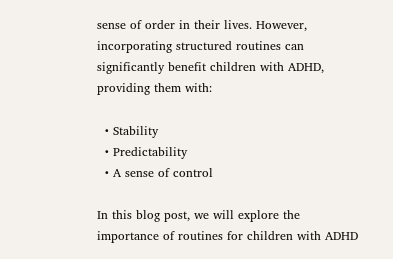sense of order in their lives. However, incorporating structured routines can significantly benefit children with ADHD, providing them with:

  • Stability
  • Predictability
  • A sense of control

In this blog post, we will explore the importance of routines for children with ADHD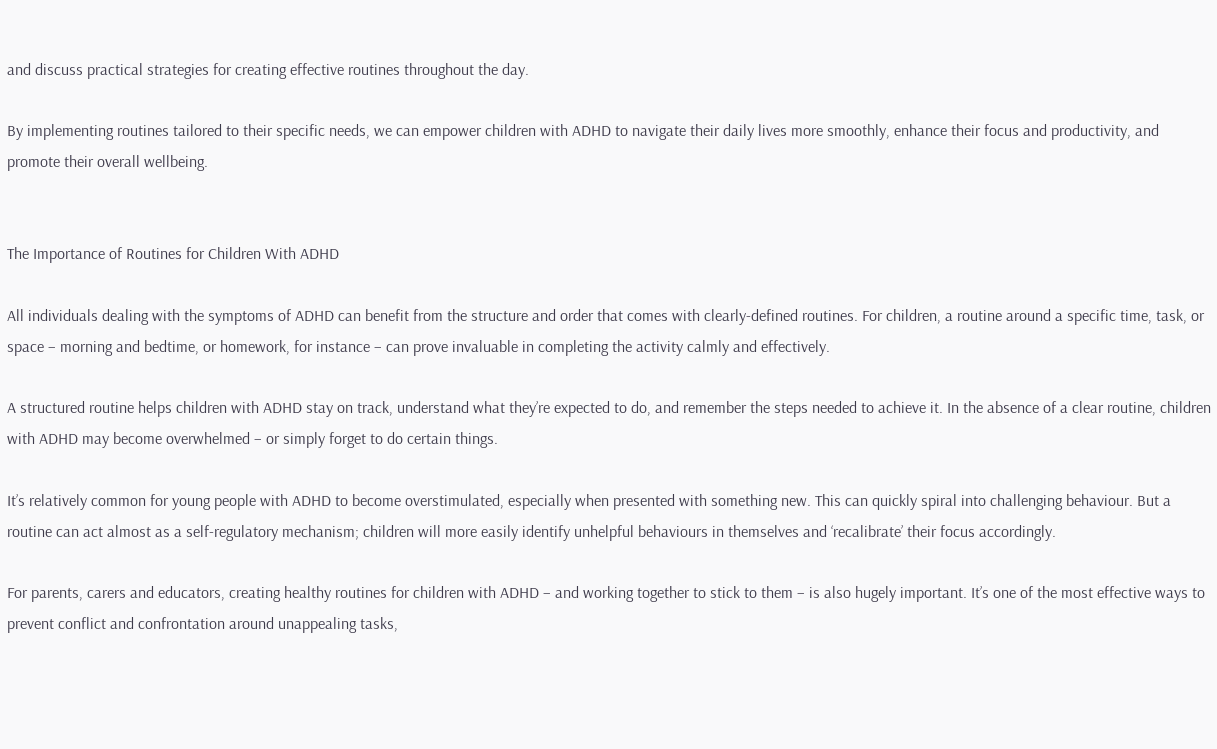and discuss practical strategies for creating effective routines throughout the day.

By implementing routines tailored to their specific needs, we can empower children with ADHD to navigate their daily lives more smoothly, enhance their focus and productivity, and promote their overall wellbeing.


The Importance of Routines for Children With ADHD

All individuals dealing with the symptoms of ADHD can benefit from the structure and order that comes with clearly-defined routines. For children, a routine around a specific time, task, or space – morning and bedtime, or homework, for instance – can prove invaluable in completing the activity calmly and effectively.

A structured routine helps children with ADHD stay on track, understand what they’re expected to do, and remember the steps needed to achieve it. In the absence of a clear routine, children with ADHD may become overwhelmed – or simply forget to do certain things.

It’s relatively common for young people with ADHD to become overstimulated, especially when presented with something new. This can quickly spiral into challenging behaviour. But a routine can act almost as a self-regulatory mechanism; children will more easily identify unhelpful behaviours in themselves and ‘recalibrate’ their focus accordingly.

For parents, carers and educators, creating healthy routines for children with ADHD – and working together to stick to them – is also hugely important. It’s one of the most effective ways to prevent conflict and confrontation around unappealing tasks,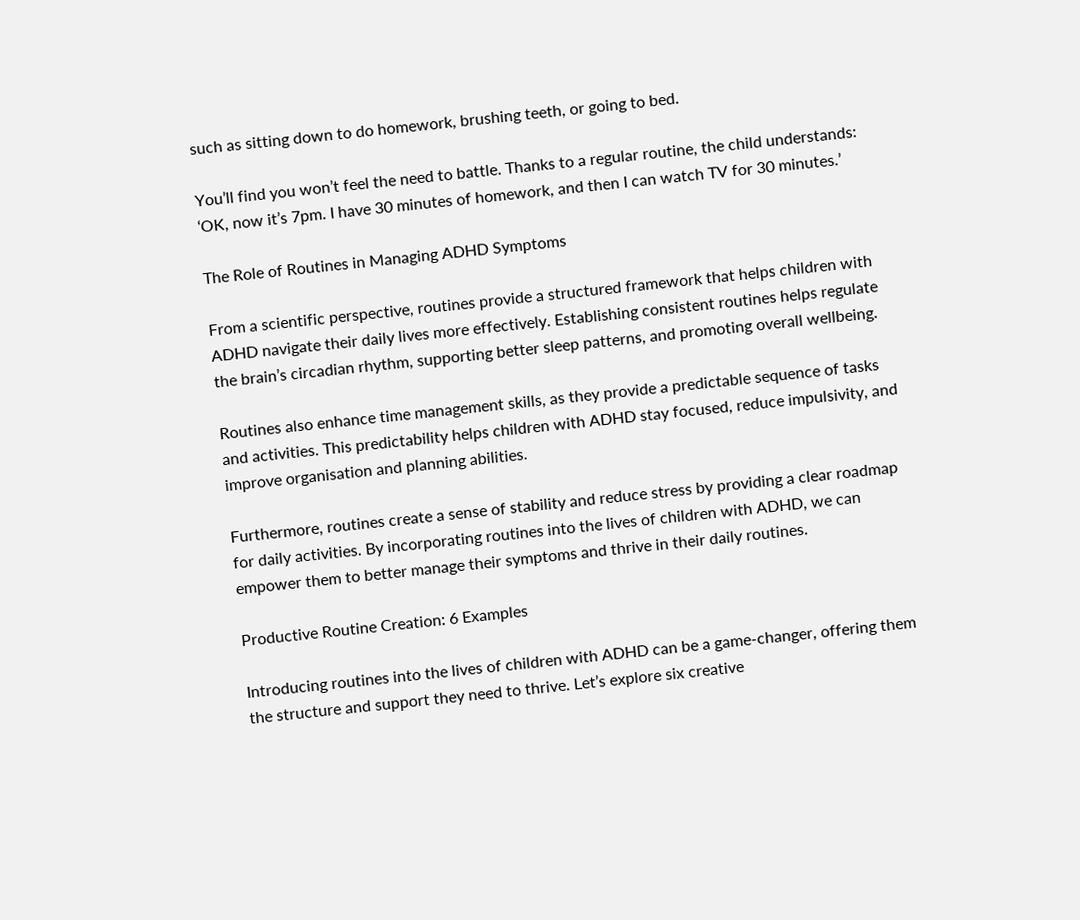such as sitting down to do homework, brushing teeth, or going to bed.

You’ll find you won’t feel the need to battle. Thanks to a regular routine, the child understands: ‘OK, now it’s 7pm. I have 30 minutes of homework, and then I can watch TV for 30 minutes.’

The Role of Routines in Managing ADHD Symptoms

From a scientific perspective, routines provide a structured framework that helps children with ADHD navigate their daily lives more effectively. Establishing consistent routines helps regulate the brain’s circadian rhythm, supporting better sleep patterns, and promoting overall wellbeing.

Routines also enhance time management skills, as they provide a predictable sequence of tasks and activities. This predictability helps children with ADHD stay focused, reduce impulsivity, and improve organisation and planning abilities.

Furthermore, routines create a sense of stability and reduce stress by providing a clear roadmap for daily activities. By incorporating routines into the lives of children with ADHD, we can empower them to better manage their symptoms and thrive in their daily routines.

Productive Routine Creation: 6 Examples

Introducing routines into the lives of children with ADHD can be a game-changer, offering them the structure and support they need to thrive. Let’s explore six creative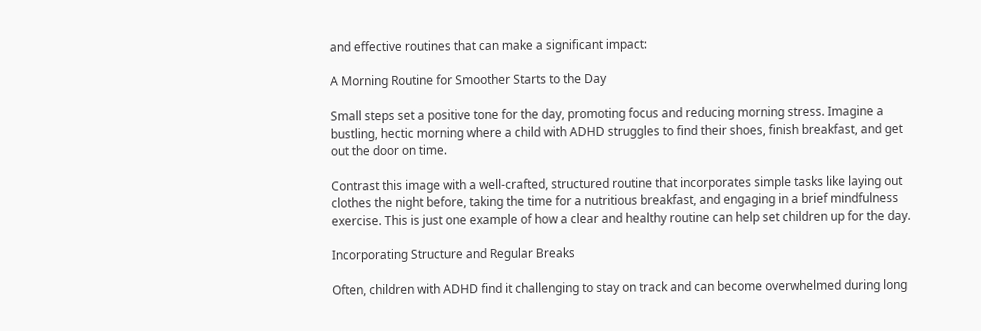and effective routines that can make a significant impact:

A Morning Routine for Smoother Starts to the Day

Small steps set a positive tone for the day, promoting focus and reducing morning stress. Imagine a bustling, hectic morning where a child with ADHD struggles to find their shoes, finish breakfast, and get out the door on time.

Contrast this image with a well-crafted, structured routine that incorporates simple tasks like laying out clothes the night before, taking the time for a nutritious breakfast, and engaging in a brief mindfulness exercise. This is just one example of how a clear and healthy routine can help set children up for the day.

Incorporating Structure and Regular Breaks

Often, children with ADHD find it challenging to stay on track and can become overwhelmed during long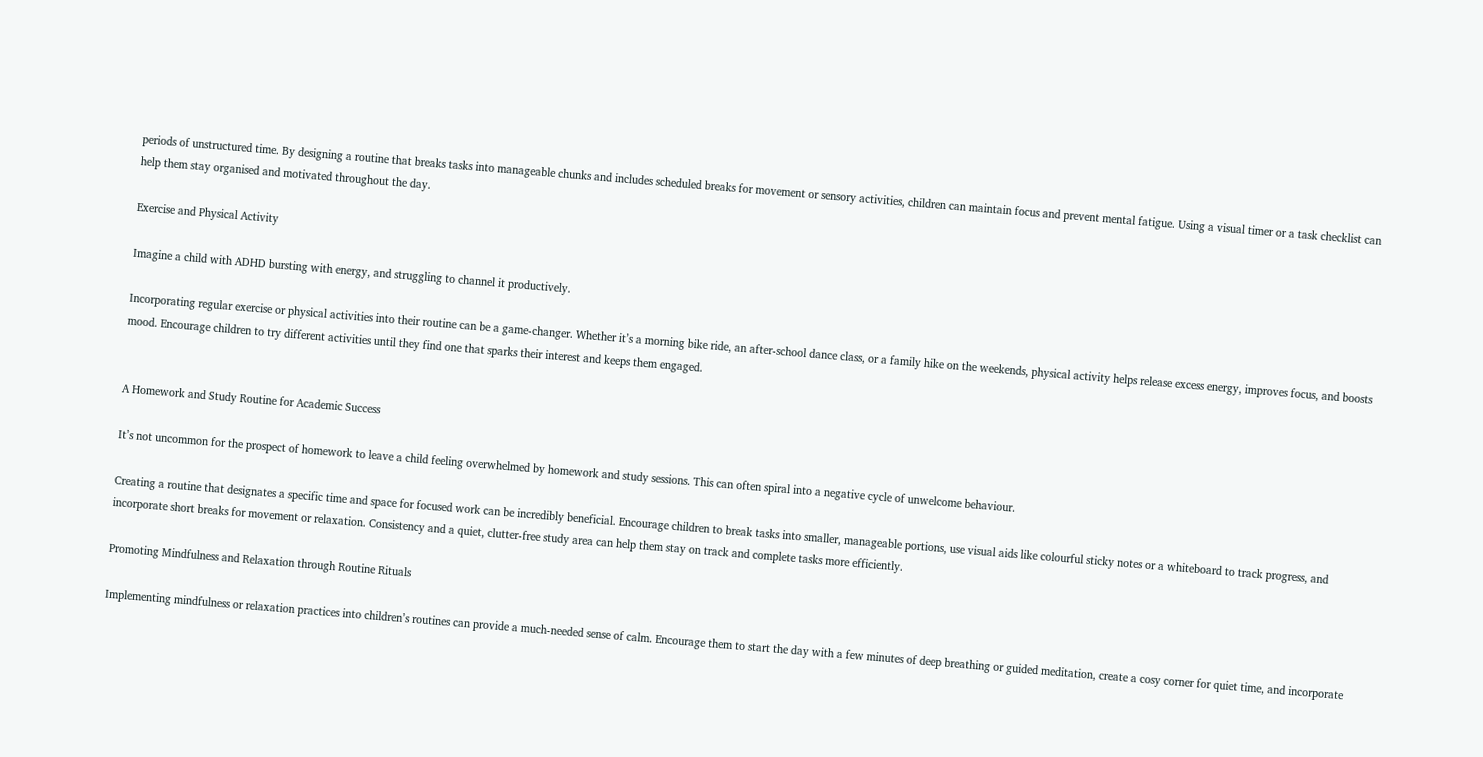periods of unstructured time. By designing a routine that breaks tasks into manageable chunks and includes scheduled breaks for movement or sensory activities, children can maintain focus and prevent mental fatigue. Using a visual timer or a task checklist can help them stay organised and motivated throughout the day.

Exercise and Physical Activity

Imagine a child with ADHD bursting with energy, and struggling to channel it productively.

Incorporating regular exercise or physical activities into their routine can be a game-changer. Whether it’s a morning bike ride, an after-school dance class, or a family hike on the weekends, physical activity helps release excess energy, improves focus, and boosts mood. Encourage children to try different activities until they find one that sparks their interest and keeps them engaged.


A Homework and Study Routine for Academic Success

It’s not uncommon for the prospect of homework to leave a child feeling overwhelmed by homework and study sessions. This can often spiral into a negative cycle of unwelcome behaviour.

Creating a routine that designates a specific time and space for focused work can be incredibly beneficial. Encourage children to break tasks into smaller, manageable portions, use visual aids like colourful sticky notes or a whiteboard to track progress, and incorporate short breaks for movement or relaxation. Consistency and a quiet, clutter-free study area can help them stay on track and complete tasks more efficiently.

Promoting Mindfulness and Relaxation through Routine Rituals

Implementing mindfulness or relaxation practices into children’s routines can provide a much-needed sense of calm. Encourage them to start the day with a few minutes of deep breathing or guided meditation, create a cosy corner for quiet time, and incorporate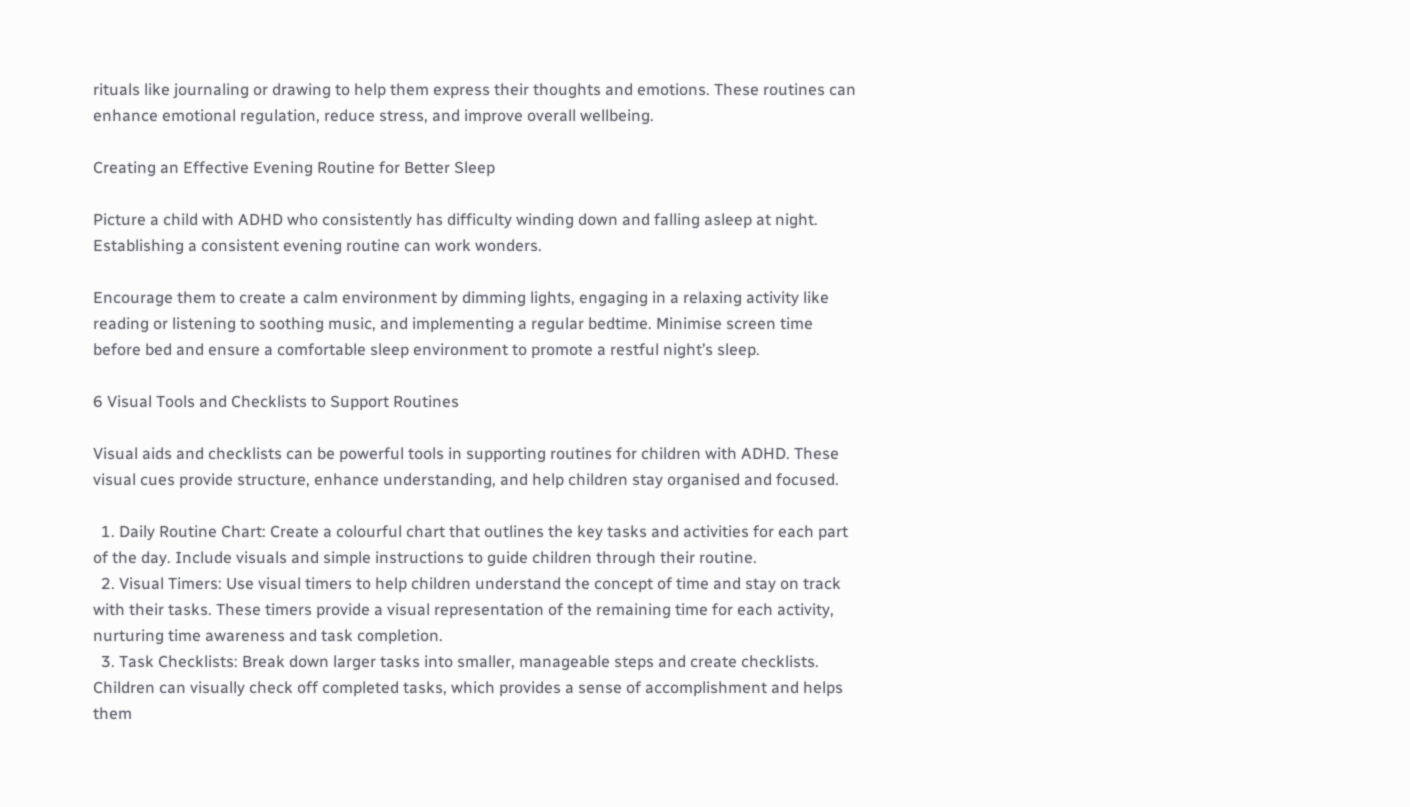rituals like journaling or drawing to help them express their thoughts and emotions. These routines can enhance emotional regulation, reduce stress, and improve overall wellbeing.

Creating an Effective Evening Routine for Better Sleep

Picture a child with ADHD who consistently has difficulty winding down and falling asleep at night. Establishing a consistent evening routine can work wonders.

Encourage them to create a calm environment by dimming lights, engaging in a relaxing activity like reading or listening to soothing music, and implementing a regular bedtime. Minimise screen time before bed and ensure a comfortable sleep environment to promote a restful night’s sleep.

6 Visual Tools and Checklists to Support Routines

Visual aids and checklists can be powerful tools in supporting routines for children with ADHD. These visual cues provide structure, enhance understanding, and help children stay organised and focused.

  1. Daily Routine Chart: Create a colourful chart that outlines the key tasks and activities for each part of the day. Include visuals and simple instructions to guide children through their routine.
  2. Visual Timers: Use visual timers to help children understand the concept of time and stay on track with their tasks. These timers provide a visual representation of the remaining time for each activity, nurturing time awareness and task completion.
  3. Task Checklists: Break down larger tasks into smaller, manageable steps and create checklists. Children can visually check off completed tasks, which provides a sense of accomplishment and helps them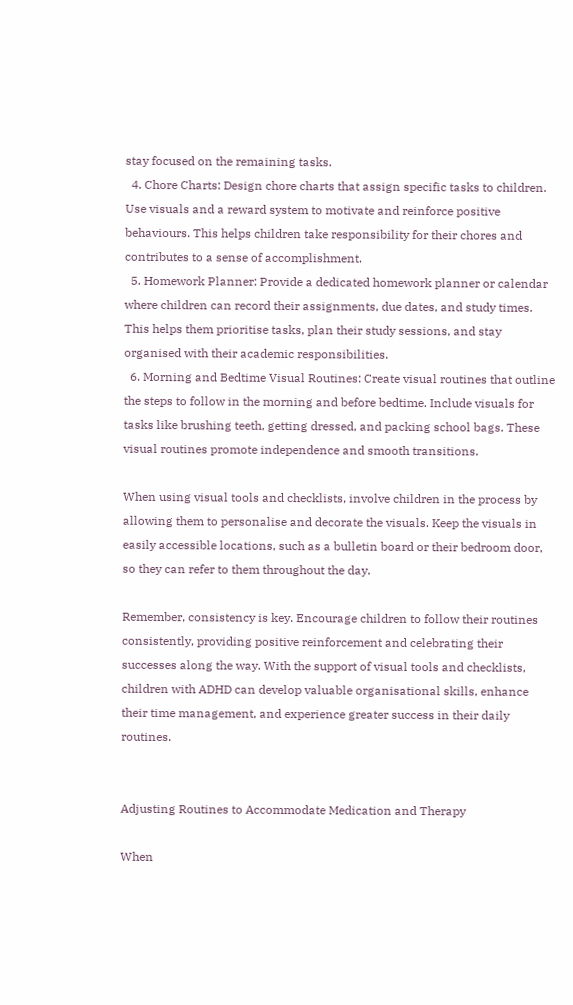stay focused on the remaining tasks.
  4. Chore Charts: Design chore charts that assign specific tasks to children. Use visuals and a reward system to motivate and reinforce positive behaviours. This helps children take responsibility for their chores and contributes to a sense of accomplishment.
  5. Homework Planner: Provide a dedicated homework planner or calendar where children can record their assignments, due dates, and study times. This helps them prioritise tasks, plan their study sessions, and stay organised with their academic responsibilities.
  6. Morning and Bedtime Visual Routines: Create visual routines that outline the steps to follow in the morning and before bedtime. Include visuals for tasks like brushing teeth, getting dressed, and packing school bags. These visual routines promote independence and smooth transitions.

When using visual tools and checklists, involve children in the process by allowing them to personalise and decorate the visuals. Keep the visuals in easily accessible locations, such as a bulletin board or their bedroom door, so they can refer to them throughout the day.

Remember, consistency is key. Encourage children to follow their routines consistently, providing positive reinforcement and celebrating their successes along the way. With the support of visual tools and checklists, children with ADHD can develop valuable organisational skills, enhance their time management, and experience greater success in their daily routines.


Adjusting Routines to Accommodate Medication and Therapy

When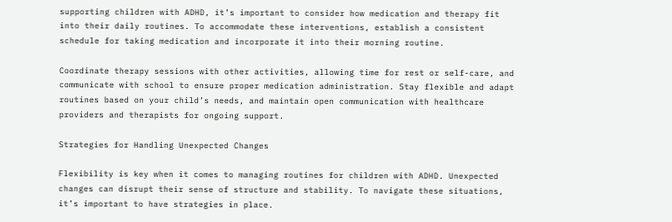supporting children with ADHD, it’s important to consider how medication and therapy fit into their daily routines. To accommodate these interventions, establish a consistent schedule for taking medication and incorporate it into their morning routine.

Coordinate therapy sessions with other activities, allowing time for rest or self-care, and communicate with school to ensure proper medication administration. Stay flexible and adapt routines based on your child’s needs, and maintain open communication with healthcare providers and therapists for ongoing support.

Strategies for Handling Unexpected Changes

Flexibility is key when it comes to managing routines for children with ADHD. Unexpected changes can disrupt their sense of structure and stability. To navigate these situations, it’s important to have strategies in place.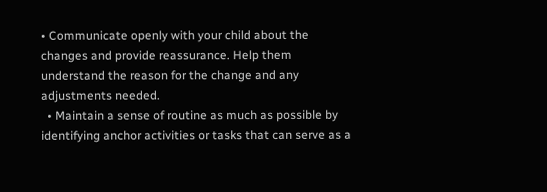• Communicate openly with your child about the changes and provide reassurance. Help them understand the reason for the change and any adjustments needed.
  • Maintain a sense of routine as much as possible by identifying anchor activities or tasks that can serve as a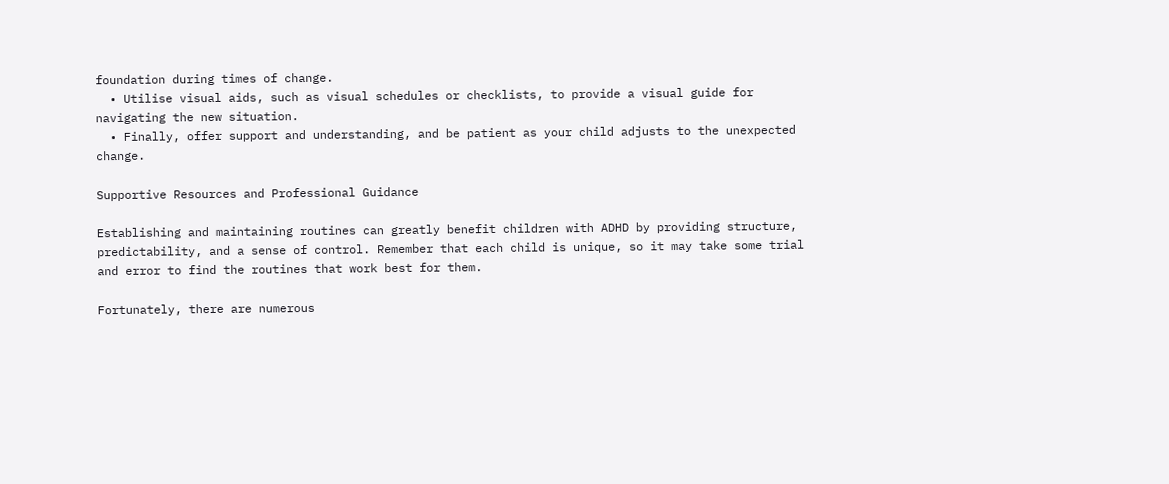foundation during times of change.
  • Utilise visual aids, such as visual schedules or checklists, to provide a visual guide for navigating the new situation.
  • Finally, offer support and understanding, and be patient as your child adjusts to the unexpected change.

Supportive Resources and Professional Guidance

Establishing and maintaining routines can greatly benefit children with ADHD by providing structure, predictability, and a sense of control. Remember that each child is unique, so it may take some trial and error to find the routines that work best for them.

Fortunately, there are numerous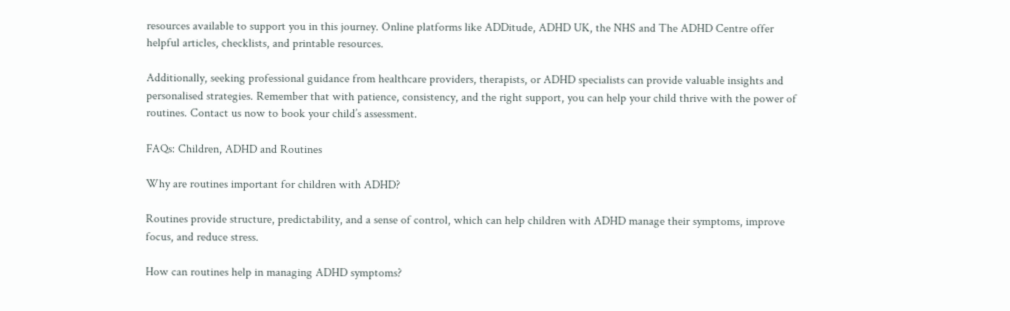resources available to support you in this journey. Online platforms like ADDitude, ADHD UK, the NHS and The ADHD Centre offer helpful articles, checklists, and printable resources.

Additionally, seeking professional guidance from healthcare providers, therapists, or ADHD specialists can provide valuable insights and personalised strategies. Remember that with patience, consistency, and the right support, you can help your child thrive with the power of routines. Contact us now to book your child’s assessment.

FAQs: Children, ADHD and Routines

Why are routines important for children with ADHD?

Routines provide structure, predictability, and a sense of control, which can help children with ADHD manage their symptoms, improve focus, and reduce stress.

How can routines help in managing ADHD symptoms?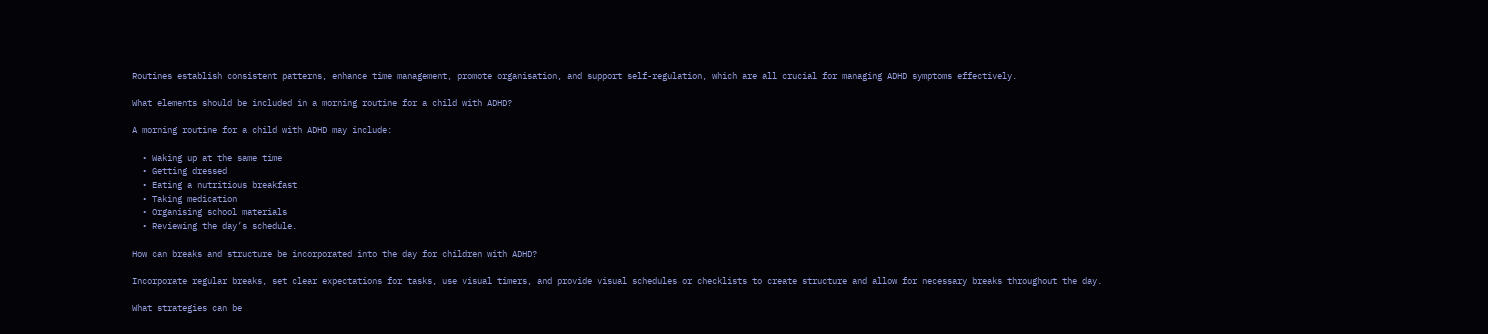Routines establish consistent patterns, enhance time management, promote organisation, and support self-regulation, which are all crucial for managing ADHD symptoms effectively.

What elements should be included in a morning routine for a child with ADHD?

A morning routine for a child with ADHD may include:

  • Waking up at the same time
  • Getting dressed
  • Eating a nutritious breakfast
  • Taking medication
  • Organising school materials
  • Reviewing the day’s schedule.

How can breaks and structure be incorporated into the day for children with ADHD?

Incorporate regular breaks, set clear expectations for tasks, use visual timers, and provide visual schedules or checklists to create structure and allow for necessary breaks throughout the day.

What strategies can be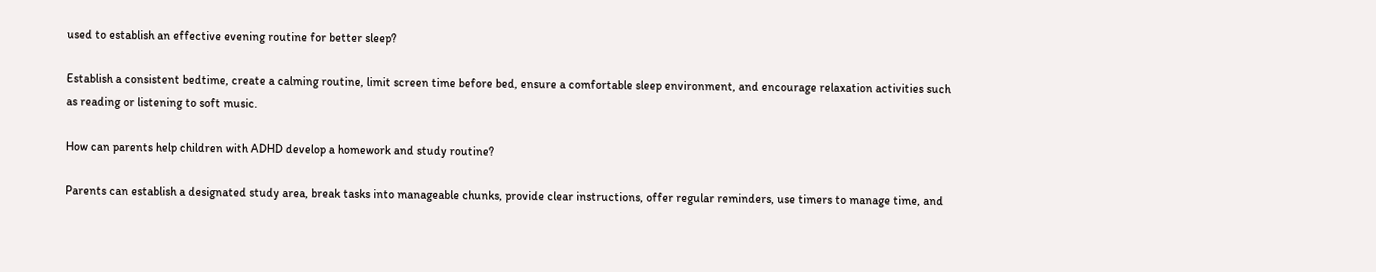used to establish an effective evening routine for better sleep?

Establish a consistent bedtime, create a calming routine, limit screen time before bed, ensure a comfortable sleep environment, and encourage relaxation activities such as reading or listening to soft music.

How can parents help children with ADHD develop a homework and study routine?

Parents can establish a designated study area, break tasks into manageable chunks, provide clear instructions, offer regular reminders, use timers to manage time, and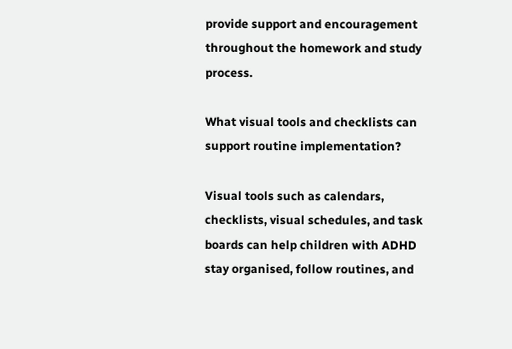provide support and encouragement throughout the homework and study process.

What visual tools and checklists can support routine implementation?

Visual tools such as calendars, checklists, visual schedules, and task boards can help children with ADHD stay organised, follow routines, and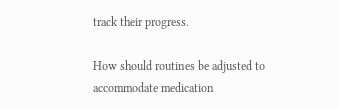track their progress.

How should routines be adjusted to accommodate medication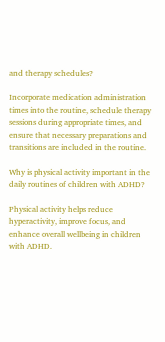and therapy schedules?

Incorporate medication administration times into the routine, schedule therapy sessions during appropriate times, and ensure that necessary preparations and transitions are included in the routine.

Why is physical activity important in the daily routines of children with ADHD?

Physical activity helps reduce hyperactivity, improve focus, and enhance overall wellbeing in children with ADHD.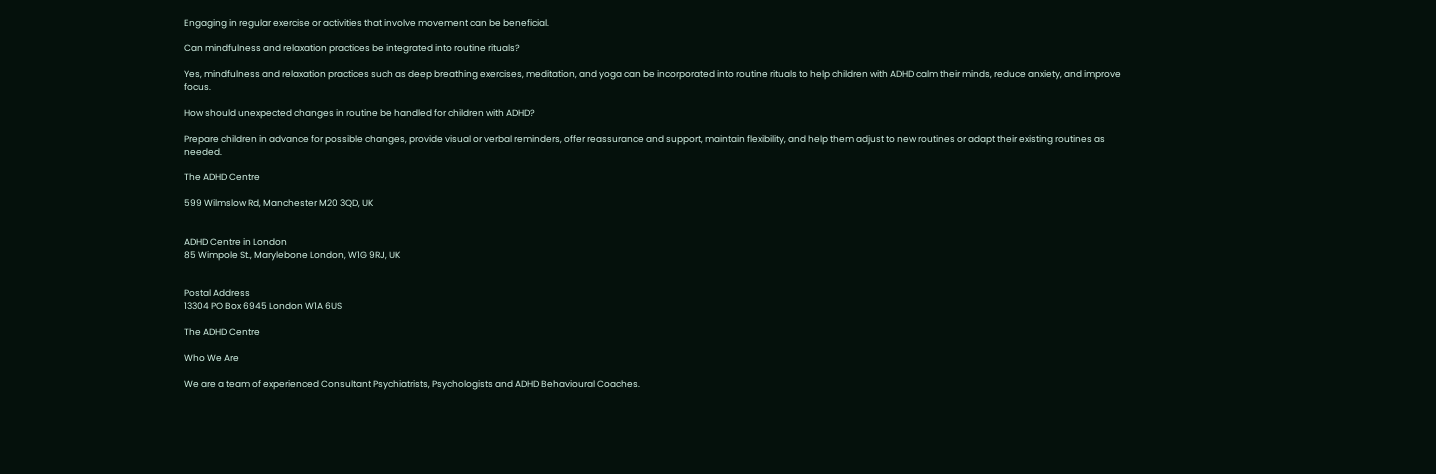Engaging in regular exercise or activities that involve movement can be beneficial.

Can mindfulness and relaxation practices be integrated into routine rituals?

Yes, mindfulness and relaxation practices such as deep breathing exercises, meditation, and yoga can be incorporated into routine rituals to help children with ADHD calm their minds, reduce anxiety, and improve focus.

How should unexpected changes in routine be handled for children with ADHD?

Prepare children in advance for possible changes, provide visual or verbal reminders, offer reassurance and support, maintain flexibility, and help them adjust to new routines or adapt their existing routines as needed.

The ADHD Centre

599 Wilmslow Rd, Manchester M20 3QD, UK


ADHD Centre in London
85 Wimpole St., Marylebone London, W1G 9RJ, UK


Postal Address
13304 PO Box 6945 London W1A 6US

The ADHD Centre

Who We Are

We are a team of experienced Consultant Psychiatrists, Psychologists and ADHD Behavioural Coaches.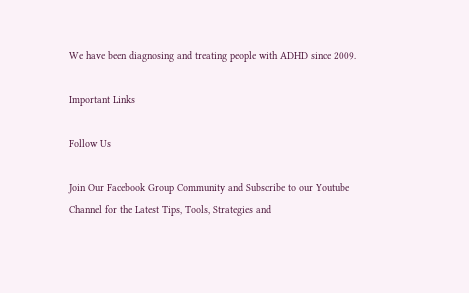We have been diagnosing and treating people with ADHD since 2009.

Important Links

Follow Us

Join Our Facebook Group Community and Subscribe to our Youtube Channel for the Latest Tips, Tools, Strategies and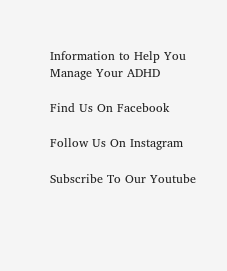Information to Help You Manage Your ADHD

Find Us On Facebook

Follow Us On Instagram

Subscribe To Our Youtube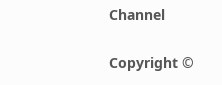Channel

Copyright ©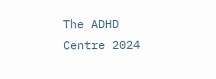The ADHD Centre 2024